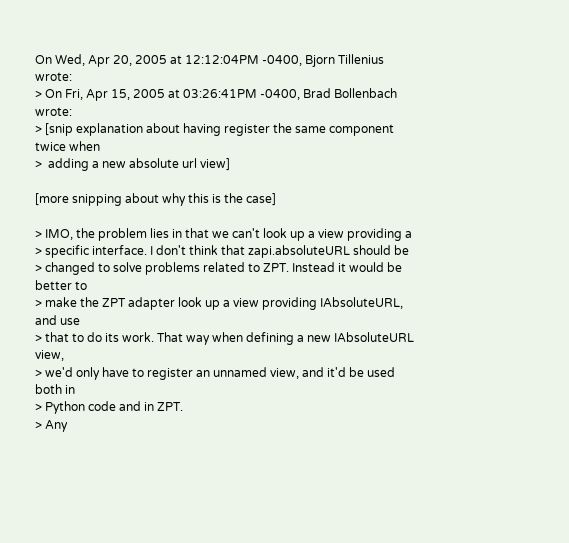On Wed, Apr 20, 2005 at 12:12:04PM -0400, Bjorn Tillenius wrote:
> On Fri, Apr 15, 2005 at 03:26:41PM -0400, Brad Bollenbach wrote:
> [snip explanation about having register the same component twice when
>  adding a new absolute url view]

[more snipping about why this is the case]

> IMO, the problem lies in that we can't look up a view providing a
> specific interface. I don't think that zapi.absoluteURL should be
> changed to solve problems related to ZPT. Instead it would be better to
> make the ZPT adapter look up a view providing IAbsoluteURL, and use
> that to do its work. That way when defining a new IAbsoluteURL view,
> we'd only have to register an unnamed view, and it'd be used both in
> Python code and in ZPT.
> Any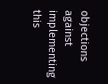objections against implementing this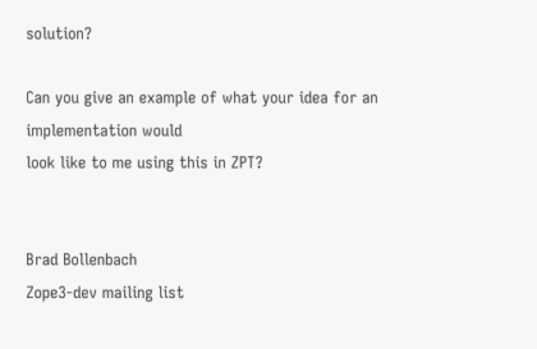solution?

Can you give an example of what your idea for an implementation would
look like to me using this in ZPT?


Brad Bollenbach
Zope3-dev mailing list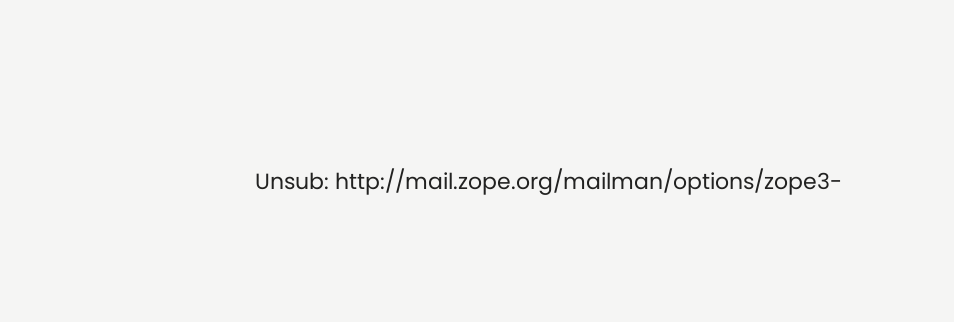Unsub: http://mail.zope.org/mailman/options/zope3-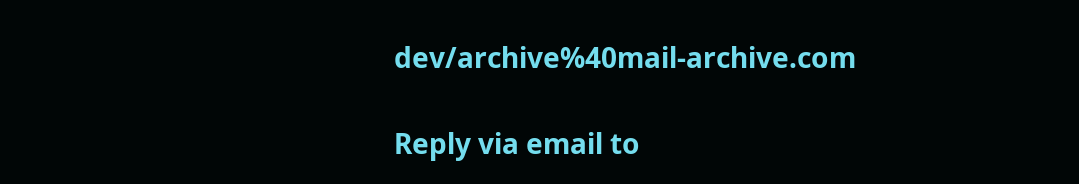dev/archive%40mail-archive.com

Reply via email to